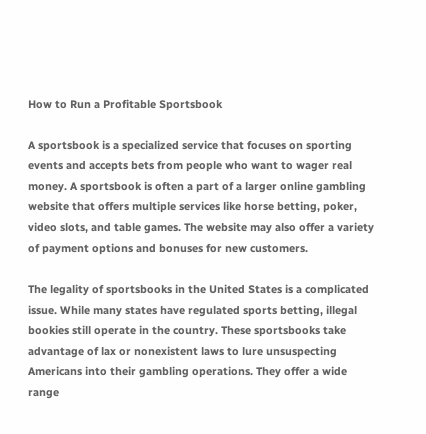How to Run a Profitable Sportsbook

A sportsbook is a specialized service that focuses on sporting events and accepts bets from people who want to wager real money. A sportsbook is often a part of a larger online gambling website that offers multiple services like horse betting, poker, video slots, and table games. The website may also offer a variety of payment options and bonuses for new customers.

The legality of sportsbooks in the United States is a complicated issue. While many states have regulated sports betting, illegal bookies still operate in the country. These sportsbooks take advantage of lax or nonexistent laws to lure unsuspecting Americans into their gambling operations. They offer a wide range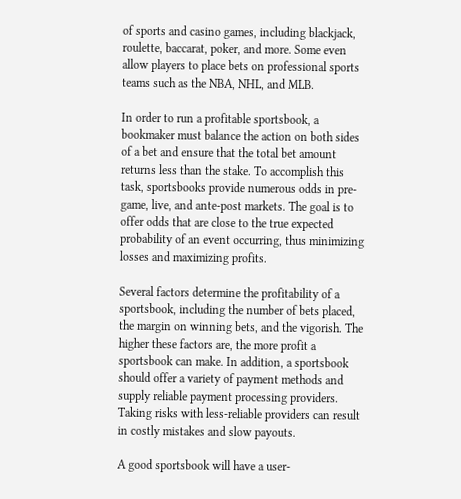of sports and casino games, including blackjack, roulette, baccarat, poker, and more. Some even allow players to place bets on professional sports teams such as the NBA, NHL, and MLB.

In order to run a profitable sportsbook, a bookmaker must balance the action on both sides of a bet and ensure that the total bet amount returns less than the stake. To accomplish this task, sportsbooks provide numerous odds in pre-game, live, and ante-post markets. The goal is to offer odds that are close to the true expected probability of an event occurring, thus minimizing losses and maximizing profits.

Several factors determine the profitability of a sportsbook, including the number of bets placed, the margin on winning bets, and the vigorish. The higher these factors are, the more profit a sportsbook can make. In addition, a sportsbook should offer a variety of payment methods and supply reliable payment processing providers. Taking risks with less-reliable providers can result in costly mistakes and slow payouts.

A good sportsbook will have a user-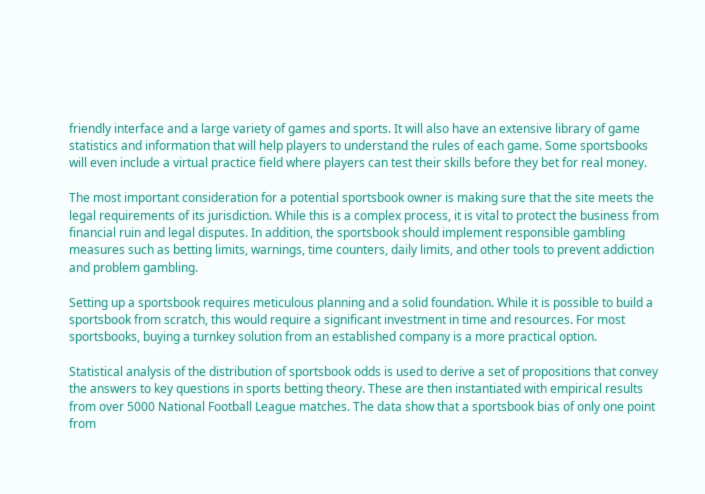friendly interface and a large variety of games and sports. It will also have an extensive library of game statistics and information that will help players to understand the rules of each game. Some sportsbooks will even include a virtual practice field where players can test their skills before they bet for real money.

The most important consideration for a potential sportsbook owner is making sure that the site meets the legal requirements of its jurisdiction. While this is a complex process, it is vital to protect the business from financial ruin and legal disputes. In addition, the sportsbook should implement responsible gambling measures such as betting limits, warnings, time counters, daily limits, and other tools to prevent addiction and problem gambling.

Setting up a sportsbook requires meticulous planning and a solid foundation. While it is possible to build a sportsbook from scratch, this would require a significant investment in time and resources. For most sportsbooks, buying a turnkey solution from an established company is a more practical option.

Statistical analysis of the distribution of sportsbook odds is used to derive a set of propositions that convey the answers to key questions in sports betting theory. These are then instantiated with empirical results from over 5000 National Football League matches. The data show that a sportsbook bias of only one point from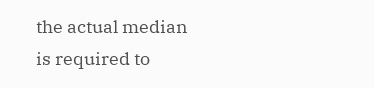the actual median is required to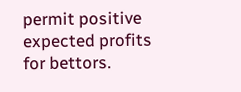permit positive expected profits for bettors.